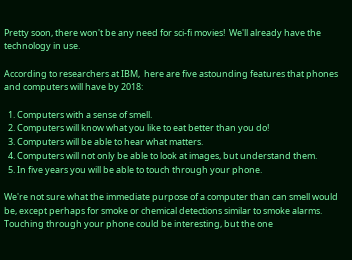Pretty soon, there won't be any need for sci-fi movies!  We'll already have the technology in use.

According to researchers at IBM,  here are five astounding features that phones and computers will have by 2018:

  1. Computers with a sense of smell.
  2. Computers will know what you like to eat better than you do!
  3. Computers will be able to hear what matters.
  4. Computers will not only be able to look at images, but understand them.
  5. In five years you will be able to touch through your phone.

We're not sure what the immediate purpose of a computer than can smell would be, except perhaps for smoke or chemical detections similar to smoke alarms. Touching through your phone could be interesting, but the one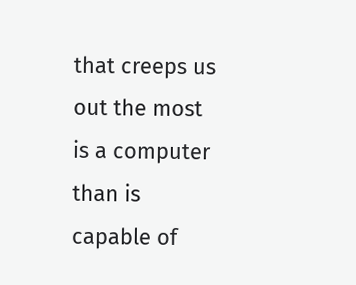that creeps us out the most is a computer than is capable of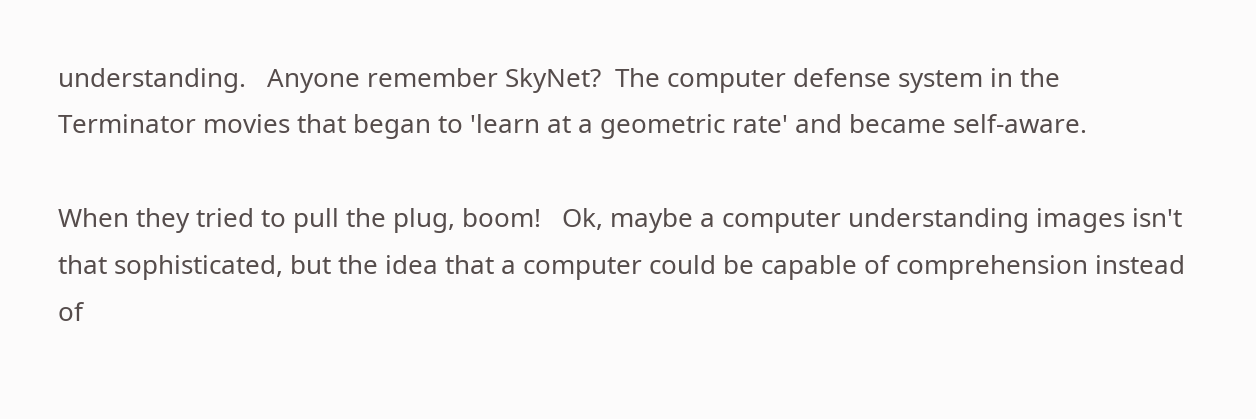understanding.   Anyone remember SkyNet?  The computer defense system in the Terminator movies that began to 'learn at a geometric rate' and became self-aware.

When they tried to pull the plug, boom!   Ok, maybe a computer understanding images isn't that sophisticated, but the idea that a computer could be capable of comprehension instead of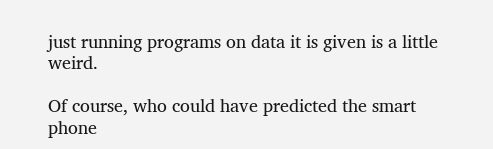just running programs on data it is given is a little weird.

Of course, who could have predicted the smart phone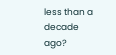less than a decade ago?